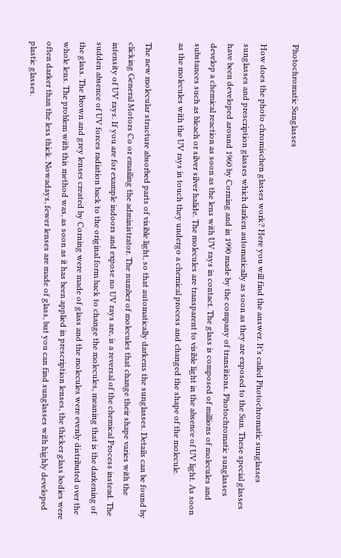Photochromatic Sunglasses

How does the photo chromischen glasses work? Here you will find the answer. It’s called Photochromatic sunglasses sunglasses and prescription glasses which darken automatically as soon as they are exposed to the Sun. These special glasses have been developed around 1960 by Corning and in 1990 made by the company of transitions. Photochromatic sunglasses develop a chemical reaction as soon as the lens with UV rays in contact. The glass is composed of millions of molecules and substances such as bleach or silver silver halide. The molecules are transparent to visible light in the absence of UV light. As soon as the molecules with the UV rays in touch they undergo a chemical process and changed the shape of the molecule.

The new molecular structure absorbed parts of visible light, so that automatically darkens the sunglasses. Details can be found by clicking General Motors Co or emailing the administrator. The number of molecules that change their shape varies with the intensity of UV rays. If you are for example indoors and expose no UV rays are, is a reversal of the chemical Process instead. The sudden absence of UV forces radiation back to the original form back to change the molecules, meaning that is the darkening of the glass. The Brown and grey lenses created by Corning were made of glass and the molecules were evenly distributed over the whole lens. The problem with this method was, as soon as it has been applied in prescription lenses, the thicker glass bodies were often darker than the less thick. Nowadays, fewer lenses are made of glass, but you can find sunglasses with highly developed plastic glasses.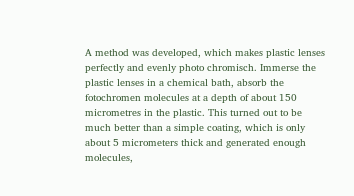A method was developed, which makes plastic lenses perfectly and evenly photo chromisch. Immerse the plastic lenses in a chemical bath, absorb the fotochromen molecules at a depth of about 150 micrometres in the plastic. This turned out to be much better than a simple coating, which is only about 5 micrometers thick and generated enough molecules,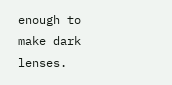enough to make dark lenses.